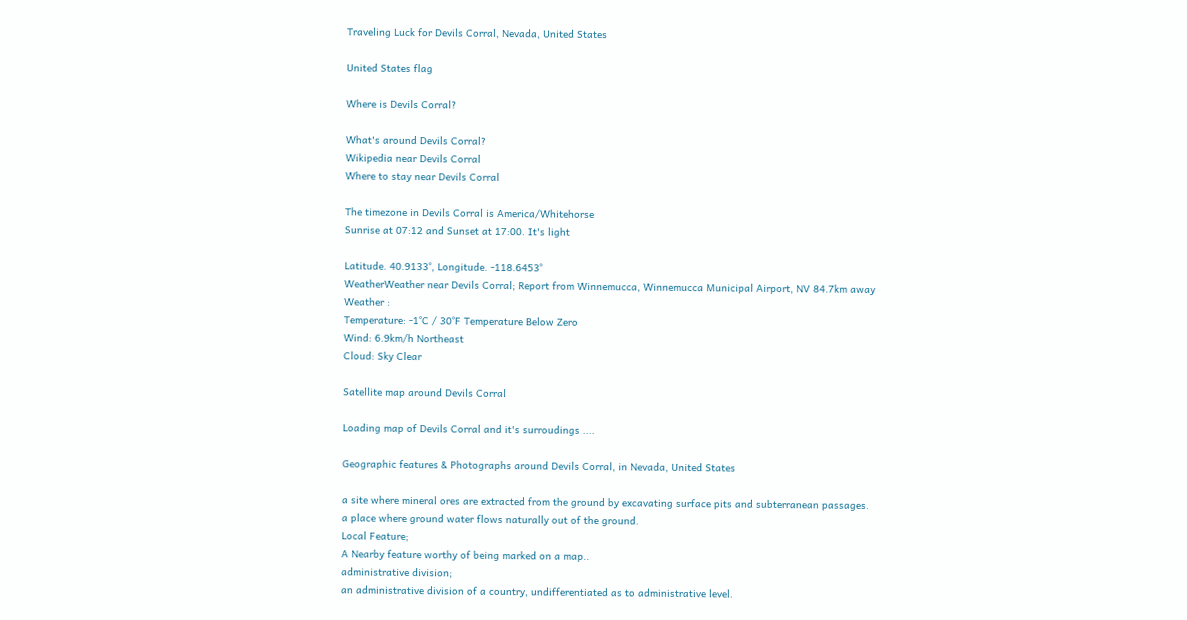Traveling Luck for Devils Corral, Nevada, United States

United States flag

Where is Devils Corral?

What's around Devils Corral?
Wikipedia near Devils Corral
Where to stay near Devils Corral

The timezone in Devils Corral is America/Whitehorse
Sunrise at 07:12 and Sunset at 17:00. It's light

Latitude. 40.9133°, Longitude. -118.6453°
WeatherWeather near Devils Corral; Report from Winnemucca, Winnemucca Municipal Airport, NV 84.7km away
Weather :
Temperature: -1°C / 30°F Temperature Below Zero
Wind: 6.9km/h Northeast
Cloud: Sky Clear

Satellite map around Devils Corral

Loading map of Devils Corral and it's surroudings ....

Geographic features & Photographs around Devils Corral, in Nevada, United States

a site where mineral ores are extracted from the ground by excavating surface pits and subterranean passages.
a place where ground water flows naturally out of the ground.
Local Feature;
A Nearby feature worthy of being marked on a map..
administrative division;
an administrative division of a country, undifferentiated as to administrative level.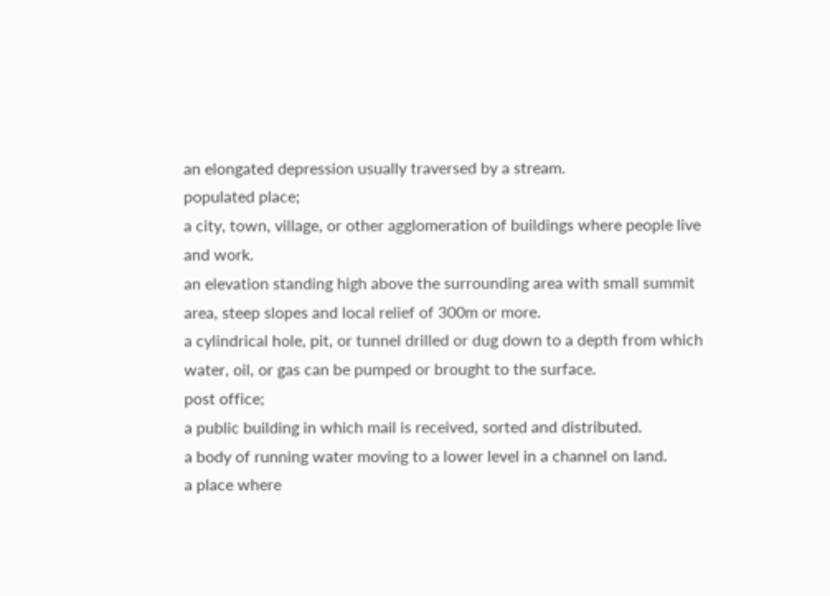an elongated depression usually traversed by a stream.
populated place;
a city, town, village, or other agglomeration of buildings where people live and work.
an elevation standing high above the surrounding area with small summit area, steep slopes and local relief of 300m or more.
a cylindrical hole, pit, or tunnel drilled or dug down to a depth from which water, oil, or gas can be pumped or brought to the surface.
post office;
a public building in which mail is received, sorted and distributed.
a body of running water moving to a lower level in a channel on land.
a place where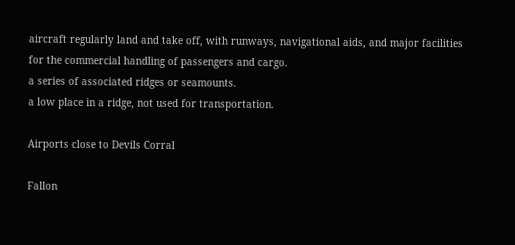aircraft regularly land and take off, with runways, navigational aids, and major facilities for the commercial handling of passengers and cargo.
a series of associated ridges or seamounts.
a low place in a ridge, not used for transportation.

Airports close to Devils Corral

Fallon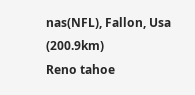nas(NFL), Fallon, Usa (200.9km)
Reno tahoe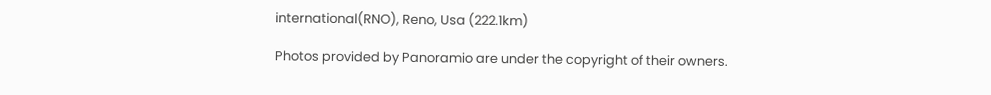international(RNO), Reno, Usa (222.1km)

Photos provided by Panoramio are under the copyright of their owners.